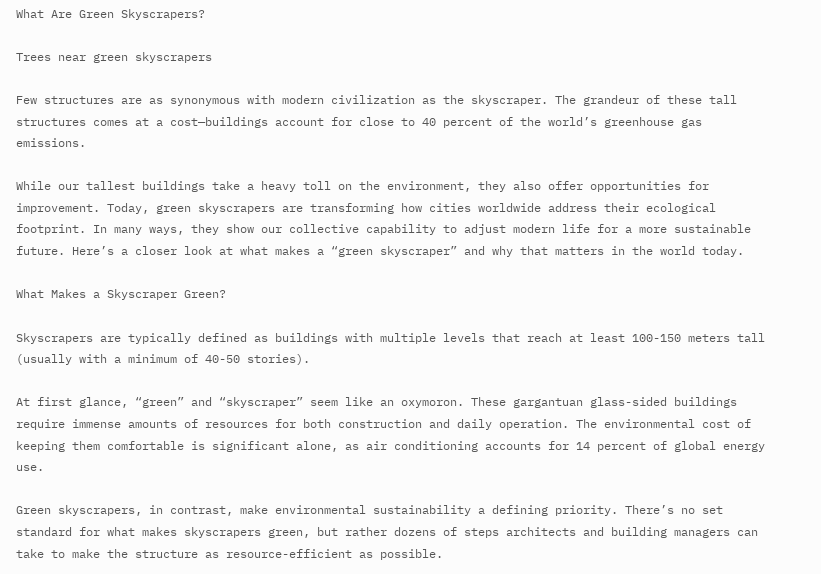What Are Green Skyscrapers?

Trees near green skyscrapers

Few structures are as synonymous with modern civilization as the skyscraper. The grandeur of these tall structures comes at a cost—buildings account for close to 40 percent of the world’s greenhouse gas emissions.

While our tallest buildings take a heavy toll on the environment, they also offer opportunities for improvement. Today, green skyscrapers are transforming how cities worldwide address their ecological footprint. In many ways, they show our collective capability to adjust modern life for a more sustainable future. Here’s a closer look at what makes a “green skyscraper” and why that matters in the world today.

What Makes a Skyscraper Green?

Skyscrapers are typically defined as buildings with multiple levels that reach at least 100-150 meters tall (usually with a minimum of 40-50 stories).

At first glance, “green” and “skyscraper” seem like an oxymoron. These gargantuan glass-sided buildings require immense amounts of resources for both construction and daily operation. The environmental cost of keeping them comfortable is significant alone, as air conditioning accounts for 14 percent of global energy use.

Green skyscrapers, in contrast, make environmental sustainability a defining priority. There’s no set standard for what makes skyscrapers green, but rather dozens of steps architects and building managers can take to make the structure as resource-efficient as possible.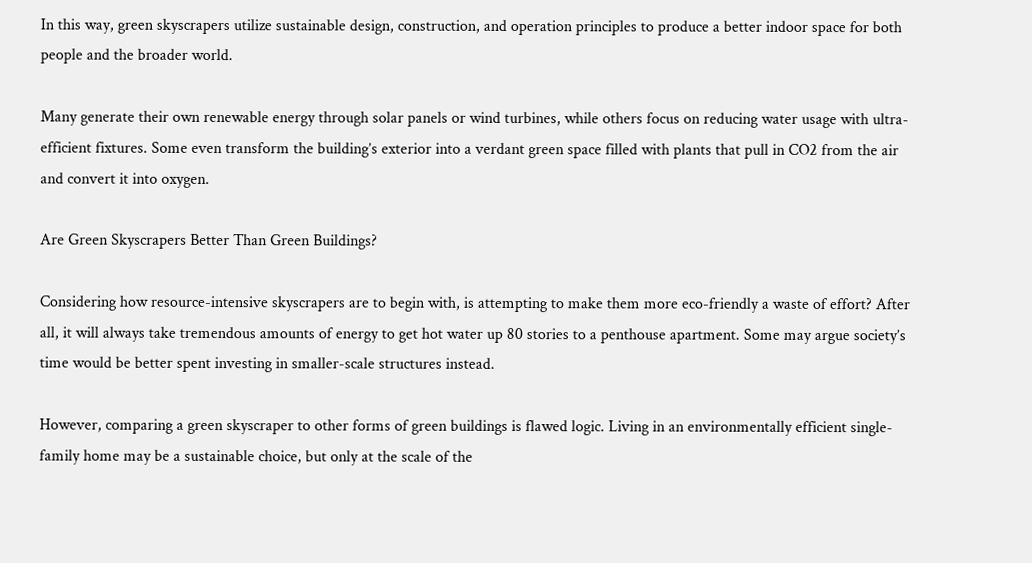In this way, green skyscrapers utilize sustainable design, construction, and operation principles to produce a better indoor space for both people and the broader world.

Many generate their own renewable energy through solar panels or wind turbines, while others focus on reducing water usage with ultra-efficient fixtures. Some even transform the building’s exterior into a verdant green space filled with plants that pull in CO2 from the air and convert it into oxygen.

Are Green Skyscrapers Better Than Green Buildings?

Considering how resource-intensive skyscrapers are to begin with, is attempting to make them more eco-friendly a waste of effort? After all, it will always take tremendous amounts of energy to get hot water up 80 stories to a penthouse apartment. Some may argue society’s time would be better spent investing in smaller-scale structures instead.

However, comparing a green skyscraper to other forms of green buildings is flawed logic. Living in an environmentally efficient single-family home may be a sustainable choice, but only at the scale of the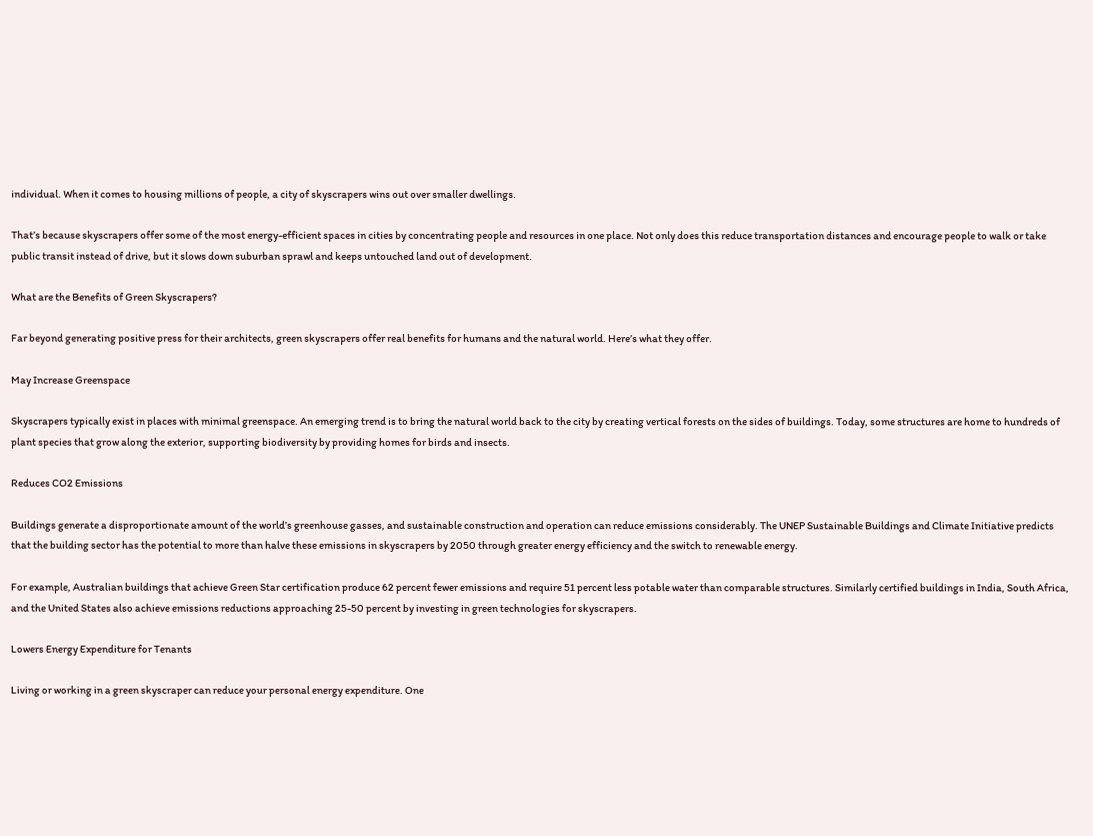individual. When it comes to housing millions of people, a city of skyscrapers wins out over smaller dwellings.

That’s because skyscrapers offer some of the most energy-efficient spaces in cities by concentrating people and resources in one place. Not only does this reduce transportation distances and encourage people to walk or take public transit instead of drive, but it slows down suburban sprawl and keeps untouched land out of development.

What are the Benefits of Green Skyscrapers?

Far beyond generating positive press for their architects, green skyscrapers offer real benefits for humans and the natural world. Here’s what they offer.

May Increase Greenspace

Skyscrapers typically exist in places with minimal greenspace. An emerging trend is to bring the natural world back to the city by creating vertical forests on the sides of buildings. Today, some structures are home to hundreds of plant species that grow along the exterior, supporting biodiversity by providing homes for birds and insects.

Reduces CO2 Emissions

Buildings generate a disproportionate amount of the world’s greenhouse gasses, and sustainable construction and operation can reduce emissions considerably. The UNEP Sustainable Buildings and Climate Initiative predicts that the building sector has the potential to more than halve these emissions in skyscrapers by 2050 through greater energy efficiency and the switch to renewable energy.

For example, Australian buildings that achieve Green Star certification produce 62 percent fewer emissions and require 51 percent less potable water than comparable structures. Similarly certified buildings in India, South Africa, and the United States also achieve emissions reductions approaching 25-50 percent by investing in green technologies for skyscrapers.

Lowers Energy Expenditure for Tenants

Living or working in a green skyscraper can reduce your personal energy expenditure. One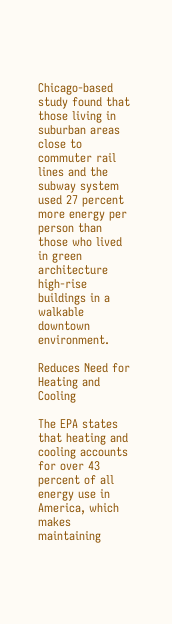Chicago-based study found that those living in suburban areas close to commuter rail lines and the subway system used 27 percent more energy per person than those who lived in green architecture high-rise buildings in a walkable downtown environment.

Reduces Need for Heating and Cooling

The EPA states that heating and cooling accounts for over 43 percent of all energy use in America, which makes maintaining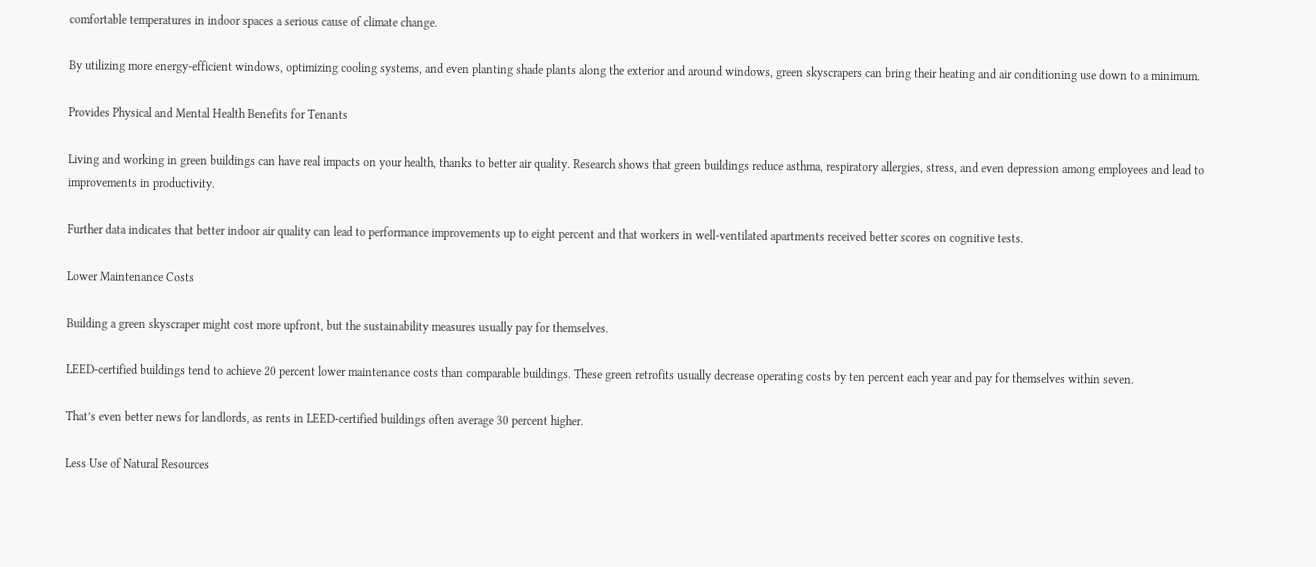comfortable temperatures in indoor spaces a serious cause of climate change.

By utilizing more energy-efficient windows, optimizing cooling systems, and even planting shade plants along the exterior and around windows, green skyscrapers can bring their heating and air conditioning use down to a minimum.

Provides Physical and Mental Health Benefits for Tenants

Living and working in green buildings can have real impacts on your health, thanks to better air quality. Research shows that green buildings reduce asthma, respiratory allergies, stress, and even depression among employees and lead to improvements in productivity.

Further data indicates that better indoor air quality can lead to performance improvements up to eight percent and that workers in well-ventilated apartments received better scores on cognitive tests.

Lower Maintenance Costs

Building a green skyscraper might cost more upfront, but the sustainability measures usually pay for themselves.

LEED-certified buildings tend to achieve 20 percent lower maintenance costs than comparable buildings. These green retrofits usually decrease operating costs by ten percent each year and pay for themselves within seven.

That’s even better news for landlords, as rents in LEED-certified buildings often average 30 percent higher.

Less Use of Natural Resources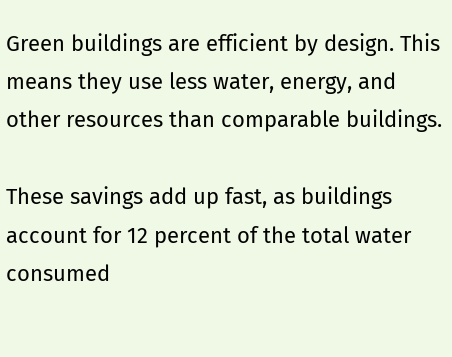Green buildings are efficient by design. This means they use less water, energy, and other resources than comparable buildings.

These savings add up fast, as buildings account for 12 percent of the total water consumed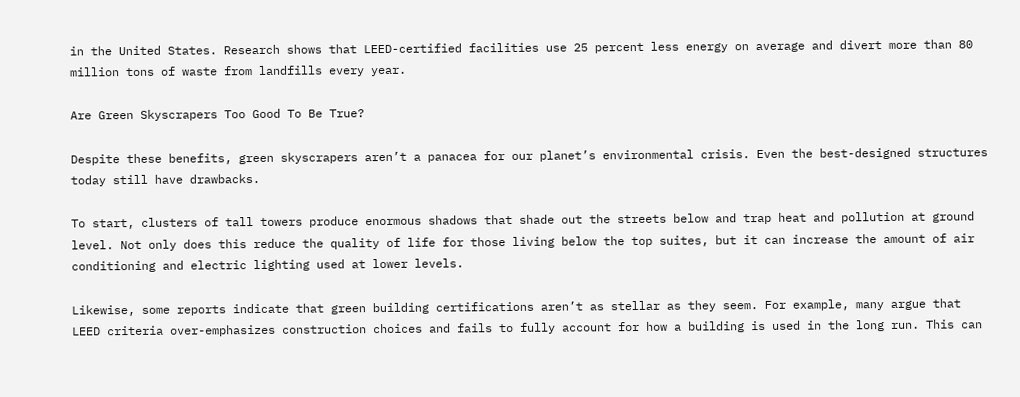in the United States. Research shows that LEED-certified facilities use 25 percent less energy on average and divert more than 80 million tons of waste from landfills every year.

Are Green Skyscrapers Too Good To Be True?

Despite these benefits, green skyscrapers aren’t a panacea for our planet’s environmental crisis. Even the best-designed structures today still have drawbacks.

To start, clusters of tall towers produce enormous shadows that shade out the streets below and trap heat and pollution at ground level. Not only does this reduce the quality of life for those living below the top suites, but it can increase the amount of air conditioning and electric lighting used at lower levels.

Likewise, some reports indicate that green building certifications aren’t as stellar as they seem. For example, many argue that LEED criteria over-emphasizes construction choices and fails to fully account for how a building is used in the long run. This can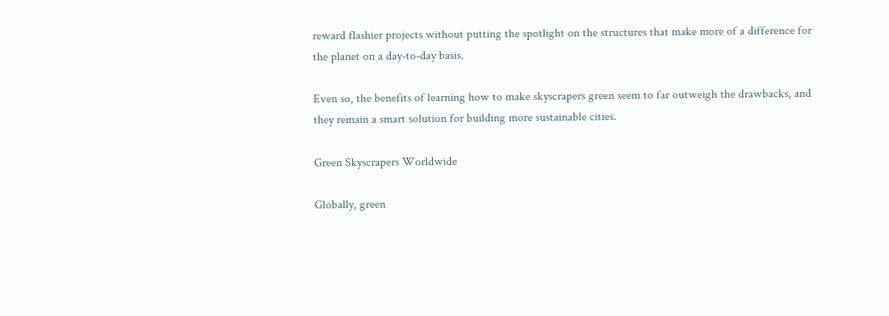reward flashier projects without putting the spotlight on the structures that make more of a difference for the planet on a day-to-day basis.

Even so, the benefits of learning how to make skyscrapers green seem to far outweigh the drawbacks, and they remain a smart solution for building more sustainable cities.

Green Skyscrapers Worldwide

Globally, green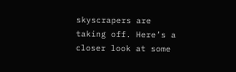skyscrapers are taking off. Here’s a closer look at some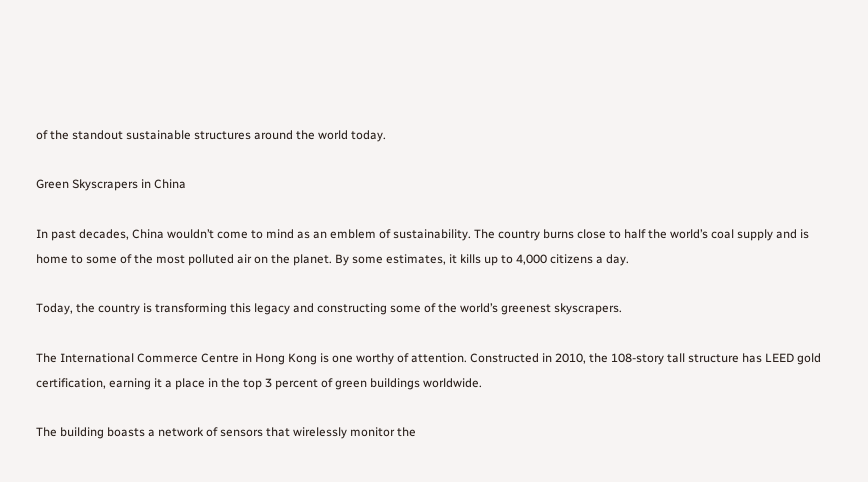of the standout sustainable structures around the world today.

Green Skyscrapers in China

In past decades, China wouldn’t come to mind as an emblem of sustainability. The country burns close to half the world’s coal supply and is home to some of the most polluted air on the planet. By some estimates, it kills up to 4,000 citizens a day.

Today, the country is transforming this legacy and constructing some of the world’s greenest skyscrapers.

The International Commerce Centre in Hong Kong is one worthy of attention. Constructed in 2010, the 108-story tall structure has LEED gold certification, earning it a place in the top 3 percent of green buildings worldwide.

The building boasts a network of sensors that wirelessly monitor the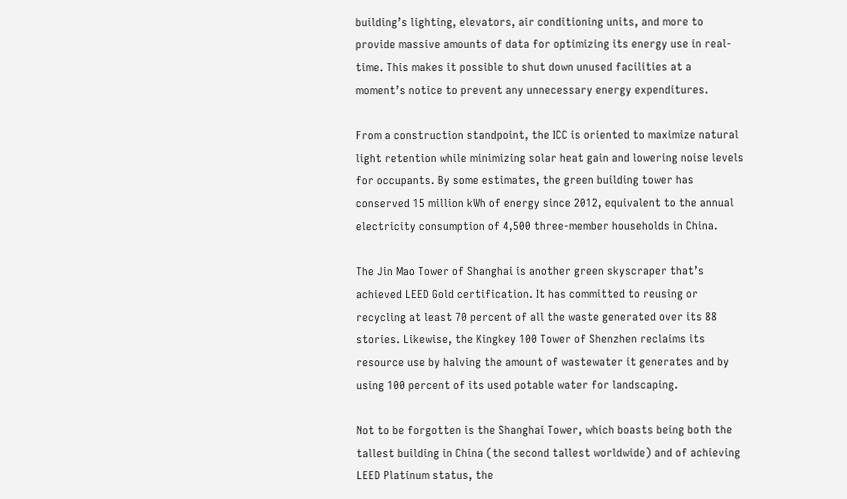building’s lighting, elevators, air conditioning units, and more to provide massive amounts of data for optimizing its energy use in real-time. This makes it possible to shut down unused facilities at a moment’s notice to prevent any unnecessary energy expenditures.

From a construction standpoint, the ICC is oriented to maximize natural light retention while minimizing solar heat gain and lowering noise levels for occupants. By some estimates, the green building tower has conserved 15 million kWh of energy since 2012, equivalent to the annual electricity consumption of 4,500 three-member households in China.

The Jin Mao Tower of Shanghai is another green skyscraper that’s achieved LEED Gold certification. It has committed to reusing or recycling at least 70 percent of all the waste generated over its 88 stories. Likewise, the Kingkey 100 Tower of Shenzhen reclaims its resource use by halving the amount of wastewater it generates and by using 100 percent of its used potable water for landscaping.

Not to be forgotten is the Shanghai Tower, which boasts being both the tallest building in China (the second tallest worldwide) and of achieving LEED Platinum status, the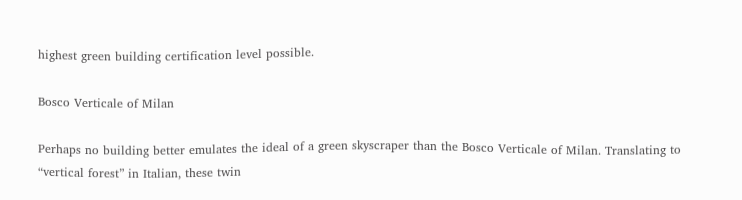highest green building certification level possible.

Bosco Verticale of Milan

Perhaps no building better emulates the ideal of a green skyscraper than the Bosco Verticale of Milan. Translating to “vertical forest” in Italian, these twin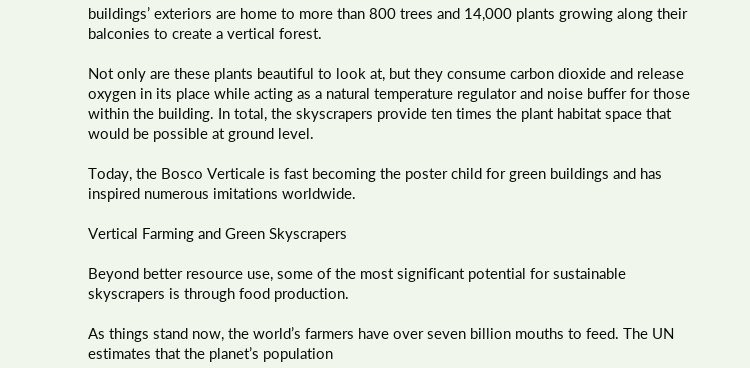buildings’ exteriors are home to more than 800 trees and 14,000 plants growing along their balconies to create a vertical forest.

Not only are these plants beautiful to look at, but they consume carbon dioxide and release oxygen in its place while acting as a natural temperature regulator and noise buffer for those within the building. In total, the skyscrapers provide ten times the plant habitat space that would be possible at ground level.

Today, the Bosco Verticale is fast becoming the poster child for green buildings and has inspired numerous imitations worldwide.

Vertical Farming and Green Skyscrapers

Beyond better resource use, some of the most significant potential for sustainable skyscrapers is through food production.

As things stand now, the world’s farmers have over seven billion mouths to feed. The UN estimates that the planet’s population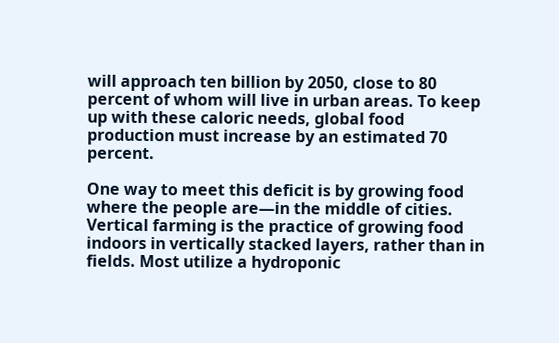will approach ten billion by 2050, close to 80 percent of whom will live in urban areas. To keep up with these caloric needs, global food production must increase by an estimated 70 percent.

One way to meet this deficit is by growing food where the people are—in the middle of cities. Vertical farming is the practice of growing food indoors in vertically stacked layers, rather than in fields. Most utilize a hydroponic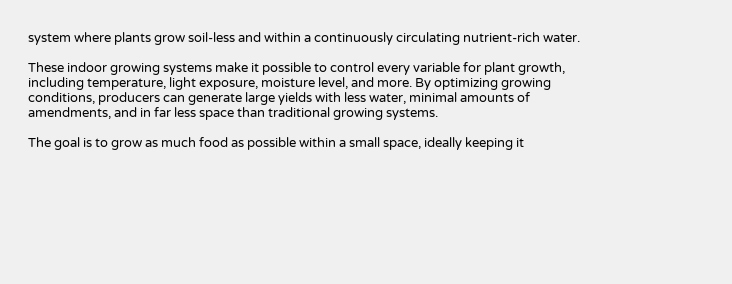system where plants grow soil-less and within a continuously circulating nutrient-rich water.

These indoor growing systems make it possible to control every variable for plant growth, including temperature, light exposure, moisture level, and more. By optimizing growing conditions, producers can generate large yields with less water, minimal amounts of amendments, and in far less space than traditional growing systems.

The goal is to grow as much food as possible within a small space, ideally keeping it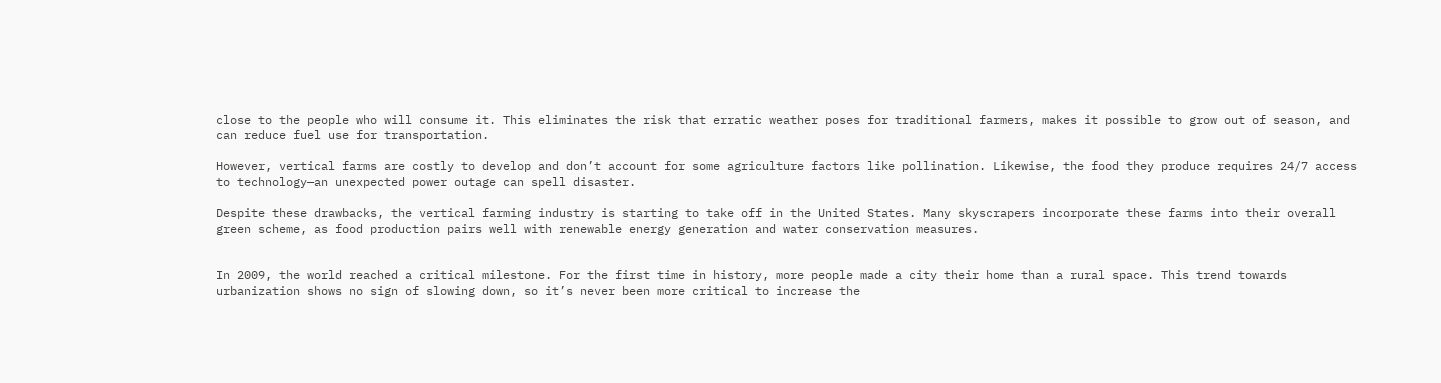close to the people who will consume it. This eliminates the risk that erratic weather poses for traditional farmers, makes it possible to grow out of season, and can reduce fuel use for transportation.

However, vertical farms are costly to develop and don’t account for some agriculture factors like pollination. Likewise, the food they produce requires 24/7 access to technology—an unexpected power outage can spell disaster.

Despite these drawbacks, the vertical farming industry is starting to take off in the United States. Many skyscrapers incorporate these farms into their overall green scheme, as food production pairs well with renewable energy generation and water conservation measures.


In 2009, the world reached a critical milestone. For the first time in history, more people made a city their home than a rural space. This trend towards urbanization shows no sign of slowing down, so it’s never been more critical to increase the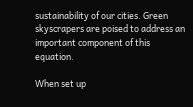sustainability of our cities. Green skyscrapers are poised to address an important component of this equation.

When set up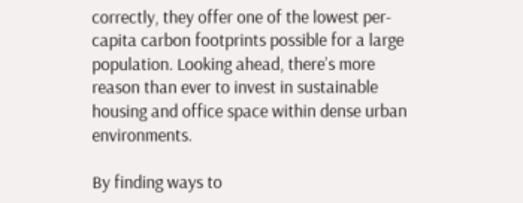correctly, they offer one of the lowest per-capita carbon footprints possible for a large population. Looking ahead, there’s more reason than ever to invest in sustainable housing and office space within dense urban environments.

By finding ways to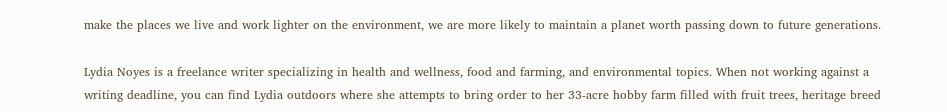make the places we live and work lighter on the environment, we are more likely to maintain a planet worth passing down to future generations.

Lydia Noyes is a freelance writer specializing in health and wellness, food and farming, and environmental topics. When not working against a writing deadline, you can find Lydia outdoors where she attempts to bring order to her 33-acre hobby farm filled with fruit trees, heritage breed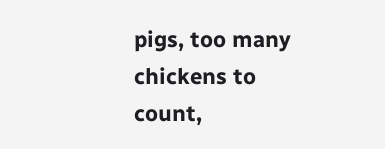pigs, too many chickens to count,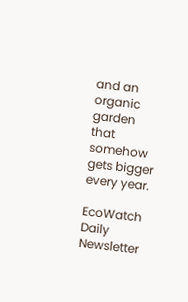and an organic garden that somehow gets bigger every year.

EcoWatch Daily Newsletter